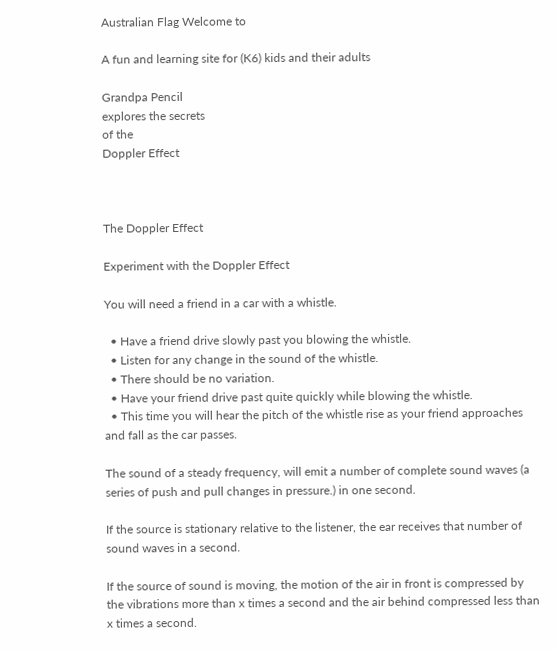Australian Flag Welcome to

A fun and learning site for (K6) kids and their adults

Grandpa Pencil
explores the secrets
of the
Doppler Effect



The Doppler Effect

Experiment with the Doppler Effect

You will need a friend in a car with a whistle.

  • Have a friend drive slowly past you blowing the whistle.
  • Listen for any change in the sound of the whistle.
  • There should be no variation.
  • Have your friend drive past quite quickly while blowing the whistle.
  • This time you will hear the pitch of the whistle rise as your friend approaches and fall as the car passes.

The sound of a steady frequency, will emit a number of complete sound waves (a series of push and pull changes in pressure.) in one second.

If the source is stationary relative to the listener, the ear receives that number of sound waves in a second.

If the source of sound is moving, the motion of the air in front is compressed by the vibrations more than x times a second and the air behind compressed less than x times a second.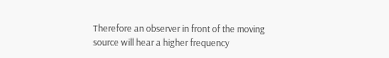Therefore an observer in front of the moving source will hear a higher frequency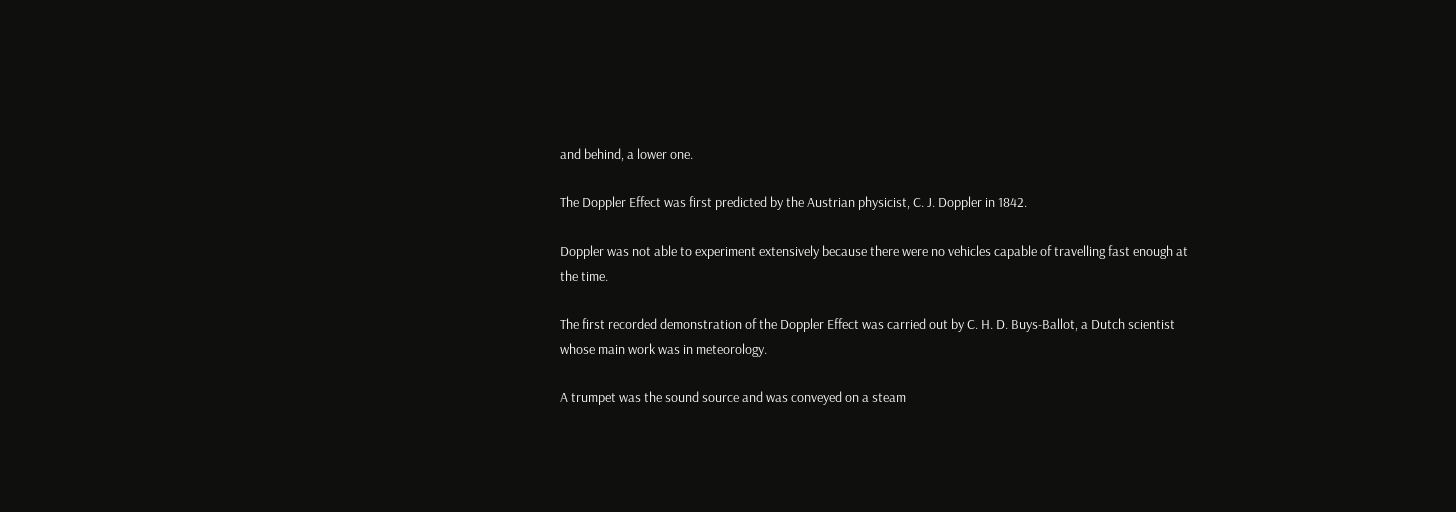and behind, a lower one.

The Doppler Effect was first predicted by the Austrian physicist, C. J. Doppler in 1842.

Doppler was not able to experiment extensively because there were no vehicles capable of travelling fast enough at the time.

The first recorded demonstration of the Doppler Effect was carried out by C. H. D. Buys-Ballot, a Dutch scientist whose main work was in meteorology.

A trumpet was the sound source and was conveyed on a steam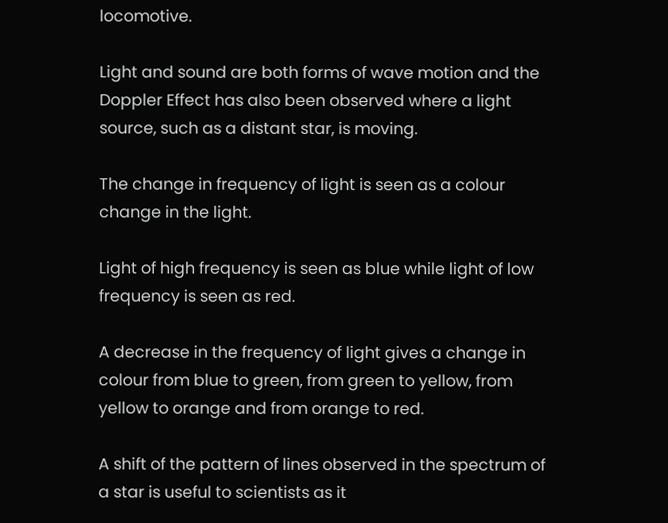locomotive.

Light and sound are both forms of wave motion and the Doppler Effect has also been observed where a light source, such as a distant star, is moving.

The change in frequency of light is seen as a colour change in the light.

Light of high frequency is seen as blue while light of low frequency is seen as red.

A decrease in the frequency of light gives a change in colour from blue to green, from green to yellow, from yellow to orange and from orange to red.

A shift of the pattern of lines observed in the spectrum of a star is useful to scientists as it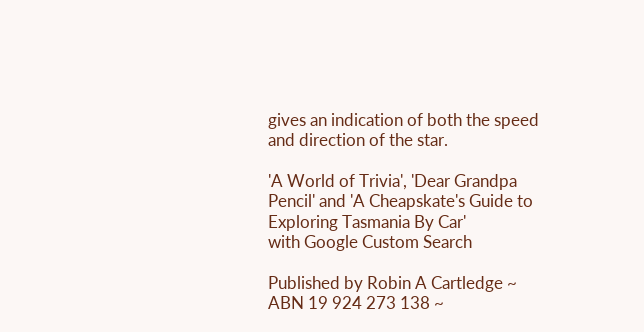gives an indication of both the speed and direction of the star.

'A World of Trivia', 'Dear Grandpa Pencil' and 'A Cheapskate's Guide to Exploring Tasmania By Car'
with Google Custom Search

Published by Robin A Cartledge ~ ABN 19 924 273 138 ~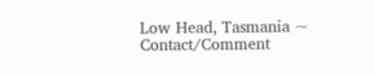Low Head, Tasmania ~ Contact/Comment